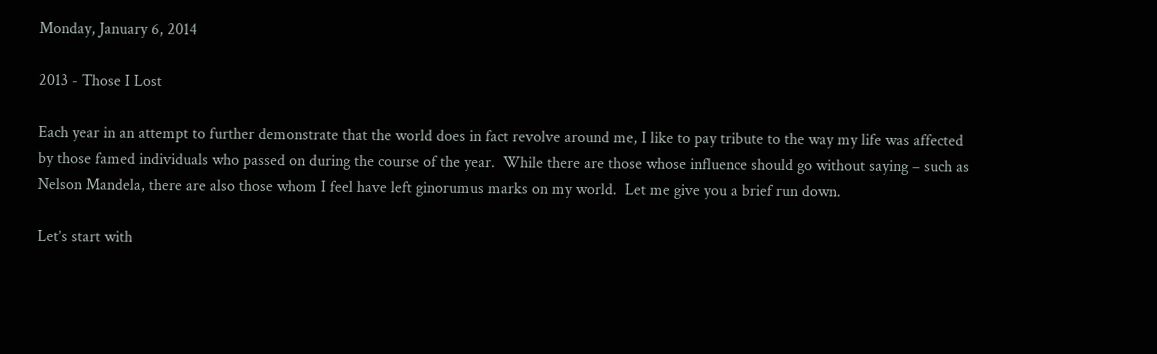Monday, January 6, 2014

2013 - Those I Lost

Each year in an attempt to further demonstrate that the world does in fact revolve around me, I like to pay tribute to the way my life was affected by those famed individuals who passed on during the course of the year.  While there are those whose influence should go without saying – such as Nelson Mandela, there are also those whom I feel have left ginorumus marks on my world.  Let me give you a brief run down.

Let’s start with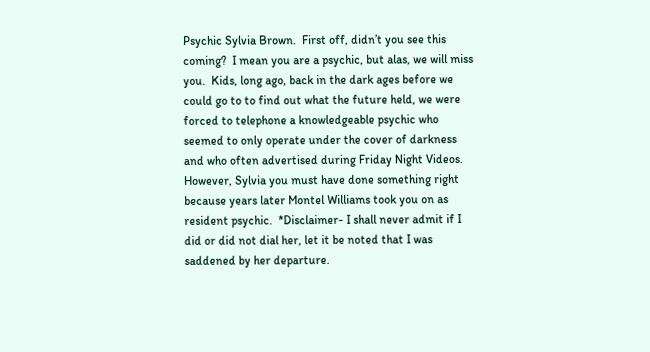Psychic Sylvia Brown.  First off, didn’t you see this coming?  I mean you are a psychic, but alas, we will miss you.  Kids, long ago, back in the dark ages before we could go to to find out what the future held, we were forced to telephone a knowledgeable psychic who seemed to only operate under the cover of darkness and who often advertised during Friday Night Videos.  However, Sylvia you must have done something right because years later Montel Williams took you on as resident psychic.  *Disclaimer- I shall never admit if I did or did not dial her, let it be noted that I was saddened by her departure.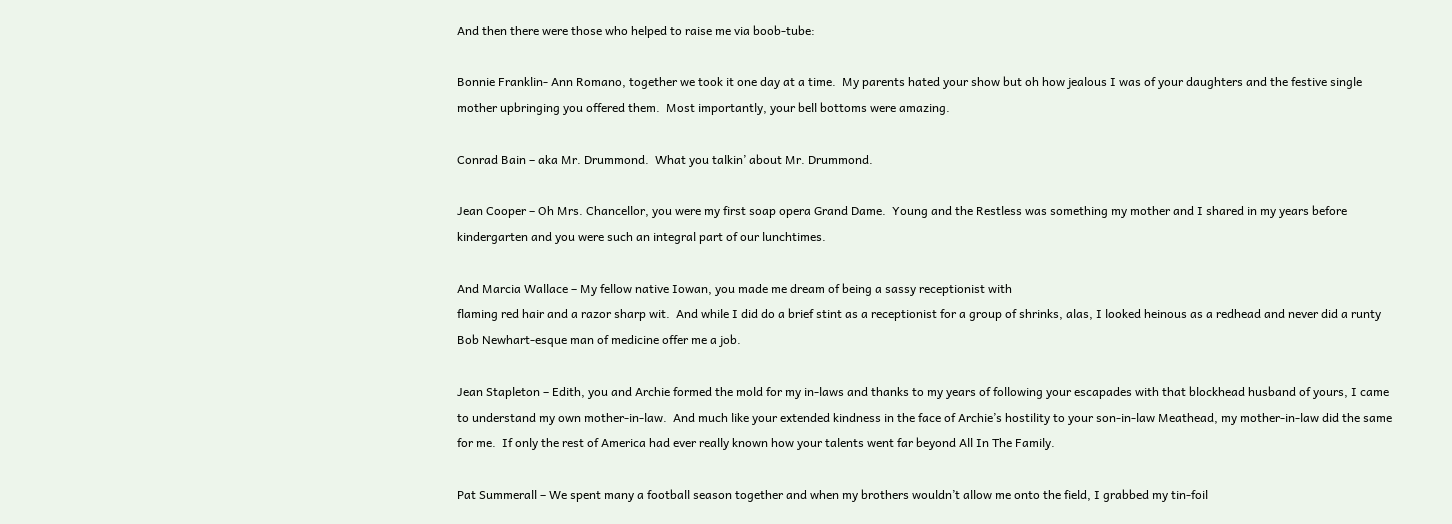And then there were those who helped to raise me via boob-tube:

Bonnie Franklin- Ann Romano, together we took it one day at a time.  My parents hated your show but oh how jealous I was of your daughters and the festive single mother upbringing you offered them.  Most importantly, your bell bottoms were amazing.

Conrad Bain – aka Mr. Drummond.  What you talkin’ about Mr. Drummond.

Jean Cooper – Oh Mrs. Chancellor, you were my first soap opera Grand Dame.  Young and the Restless was something my mother and I shared in my years before kindergarten and you were such an integral part of our lunchtimes.

And Marcia Wallace – My fellow native Iowan, you made me dream of being a sassy receptionist with
flaming red hair and a razor sharp wit.  And while I did do a brief stint as a receptionist for a group of shrinks, alas, I looked heinous as a redhead and never did a runty Bob Newhart-esque man of medicine offer me a job.

Jean Stapleton – Edith, you and Archie formed the mold for my in-laws and thanks to my years of following your escapades with that blockhead husband of yours, I came to understand my own mother-in-law.  And much like your extended kindness in the face of Archie’s hostility to your son-in-law Meathead, my mother-in-law did the same for me.  If only the rest of America had ever really known how your talents went far beyond All In The Family.

Pat Summerall – We spent many a football season together and when my brothers wouldn’t allow me onto the field, I grabbed my tin-foil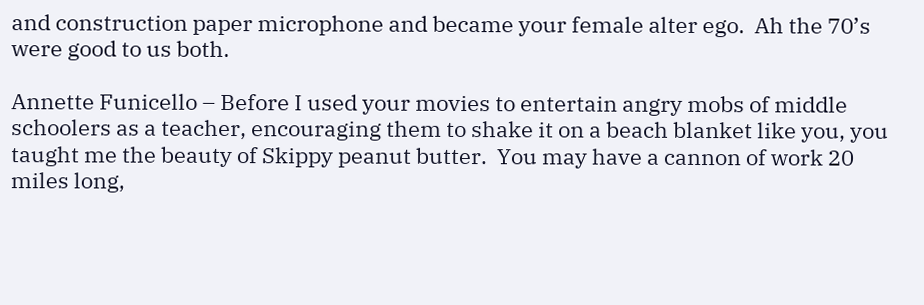and construction paper microphone and became your female alter ego.  Ah the 70’s were good to us both.

Annette Funicello – Before I used your movies to entertain angry mobs of middle schoolers as a teacher, encouraging them to shake it on a beach blanket like you, you taught me the beauty of Skippy peanut butter.  You may have a cannon of work 20 miles long,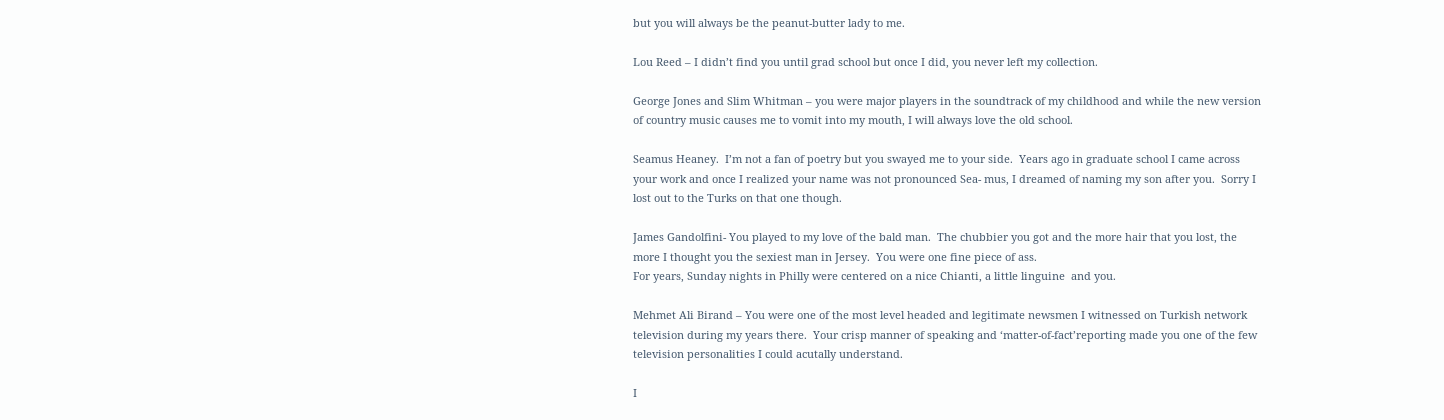but you will always be the peanut-butter lady to me.

Lou Reed – I didn’t find you until grad school but once I did, you never left my collection.

George Jones and Slim Whitman – you were major players in the soundtrack of my childhood and while the new version of country music causes me to vomit into my mouth, I will always love the old school.

Seamus Heaney.  I’m not a fan of poetry but you swayed me to your side.  Years ago in graduate school I came across your work and once I realized your name was not pronounced Sea- mus, I dreamed of naming my son after you.  Sorry I lost out to the Turks on that one though.

James Gandolfini- You played to my love of the bald man.  The chubbier you got and the more hair that you lost, the more I thought you the sexiest man in Jersey.  You were one fine piece of ass.
For years, Sunday nights in Philly were centered on a nice Chianti, a little linguine  and you.

Mehmet Ali Birand – You were one of the most level headed and legitimate newsmen I witnessed on Turkish network television during my years there.  Your crisp manner of speaking and ‘matter-of-fact’reporting made you one of the few television personalities I could acutally understand.

I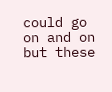could go on and on but these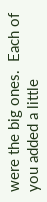were the big ones.  Each of you added a little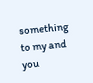something to my and you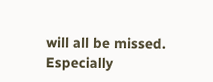will all be missed.  Especially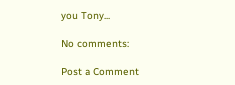you Tony...

No comments:

Post a Comment